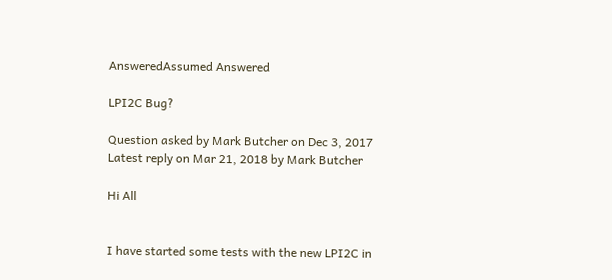AnsweredAssumed Answered

LPI2C Bug?

Question asked by Mark Butcher on Dec 3, 2017
Latest reply on Mar 21, 2018 by Mark Butcher

Hi All


I have started some tests with the new LPI2C in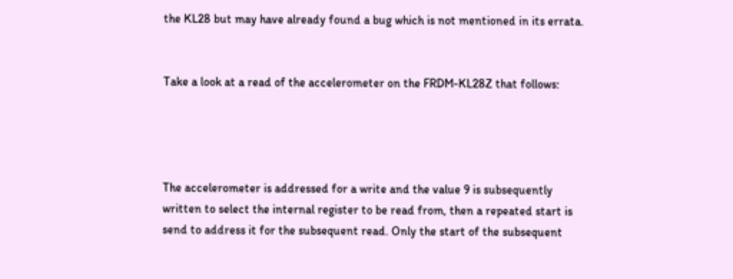the KL28 but may have already found a bug which is not mentioned in its errata.


Take a look at a read of the accelerometer on the FRDM-KL28Z that follows:




The accelerometer is addressed for a write and the value 9 is subsequently written to select the internal register to be read from, then a repeated start is send to address it for the subsequent read. Only the start of the subsequent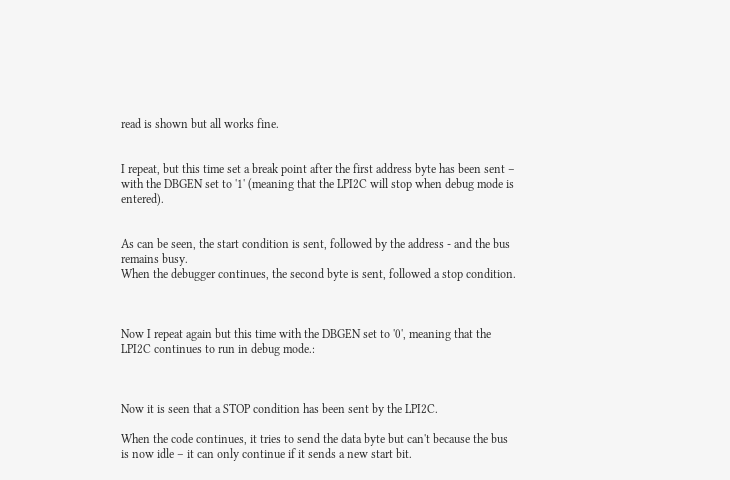read is shown but all works fine.


I repeat, but this time set a break point after the first address byte has been sent – with the DBGEN set to '1' (meaning that the LPI2C will stop when debug mode is entered).


As can be seen, the start condition is sent, followed by the address - and the bus remains busy.
When the debugger continues, the second byte is sent, followed a stop condition.



Now I repeat again but this time with the DBGEN set to '0', meaning that the LPI2C continues to run in debug mode.:



Now it is seen that a STOP condition has been sent by the LPI2C.

When the code continues, it tries to send the data byte but can't because the bus is now idle – it can only continue if it sends a new start bit.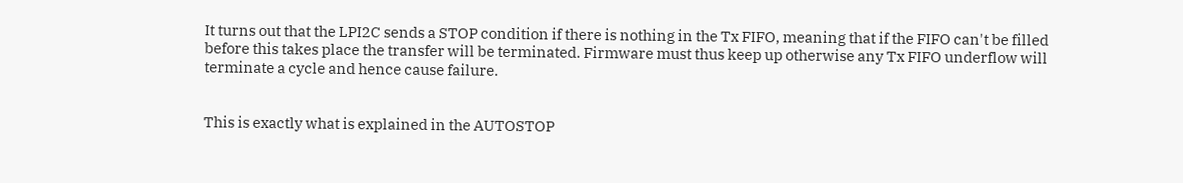It turns out that the LPI2C sends a STOP condition if there is nothing in the Tx FIFO, meaning that if the FIFO can't be filled before this takes place the transfer will be terminated. Firmware must thus keep up otherwise any Tx FIFO underflow will terminate a cycle and hence cause failure.


This is exactly what is explained in the AUTOSTOP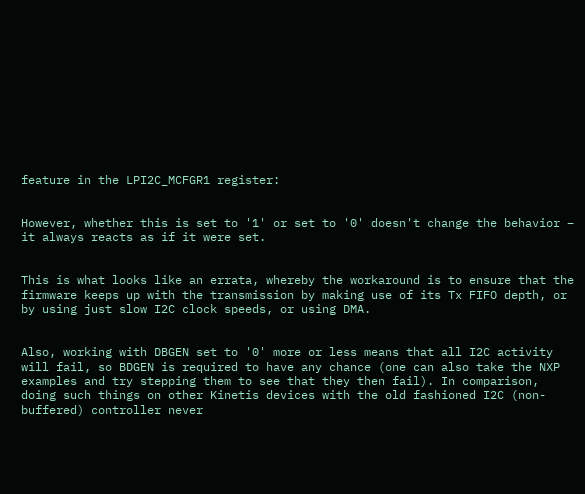feature in the LPI2C_MCFGR1 register:


However, whether this is set to '1' or set to '0' doesn't change the behavior – it always reacts as if it were set.


This is what looks like an errata, whereby the workaround is to ensure that the firmware keeps up with the transmission by making use of its Tx FIFO depth, or by using just slow I2C clock speeds, or using DMA.


Also, working with DBGEN set to '0' more or less means that all I2C activity will fail, so BDGEN is required to have any chance (one can also take the NXP examples and try stepping them to see that they then fail). In comparison, doing such things on other Kinetis devices with the old fashioned I2C (non-buffered) controller never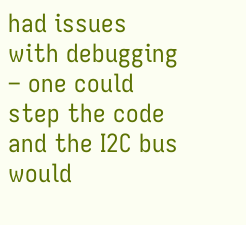had issues with debugging – one could step the code and the I2C bus would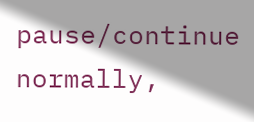pause/continue normally,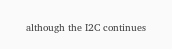although the I2C continues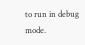to run in debug mode.